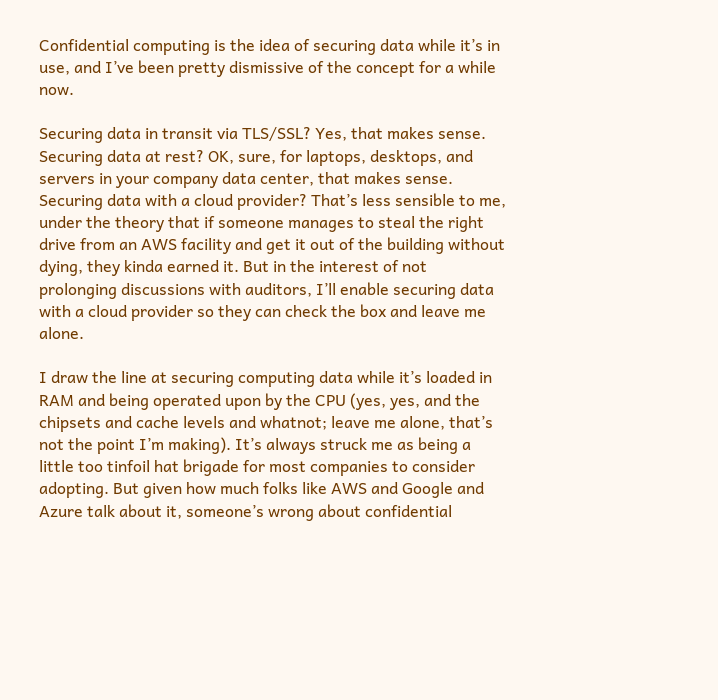Confidential computing is the idea of securing data while it’s in use, and I’ve been pretty dismissive of the concept for a while now.

Securing data in transit via TLS/SSL? Yes, that makes sense. Securing data at rest? OK, sure, for laptops, desktops, and servers in your company data center, that makes sense. Securing data with a cloud provider? That’s less sensible to me, under the theory that if someone manages to steal the right drive from an AWS facility and get it out of the building without dying, they kinda earned it. But in the interest of not prolonging discussions with auditors, I’ll enable securing data with a cloud provider so they can check the box and leave me alone.

I draw the line at securing computing data while it’s loaded in RAM and being operated upon by the CPU (yes, yes, and the chipsets and cache levels and whatnot; leave me alone, that’s not the point I’m making). It’s always struck me as being a little too tinfoil hat brigade for most companies to consider adopting. But given how much folks like AWS and Google and Azure talk about it, someone’s wrong about confidential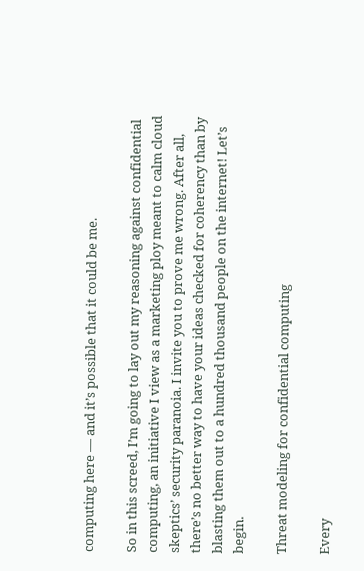computing here — and it’s possible that it could be me.

So in this screed, I’m going to lay out my reasoning against confidential computing, an initiative I view as a marketing ploy meant to calm cloud skeptics’ security paranoia. I invite you to prove me wrong. After all, there’s no better way to have your ideas checked for coherency than by blasting them out to a hundred thousand people on the internet! Let’s begin.

Threat modeling for confidential computing

Every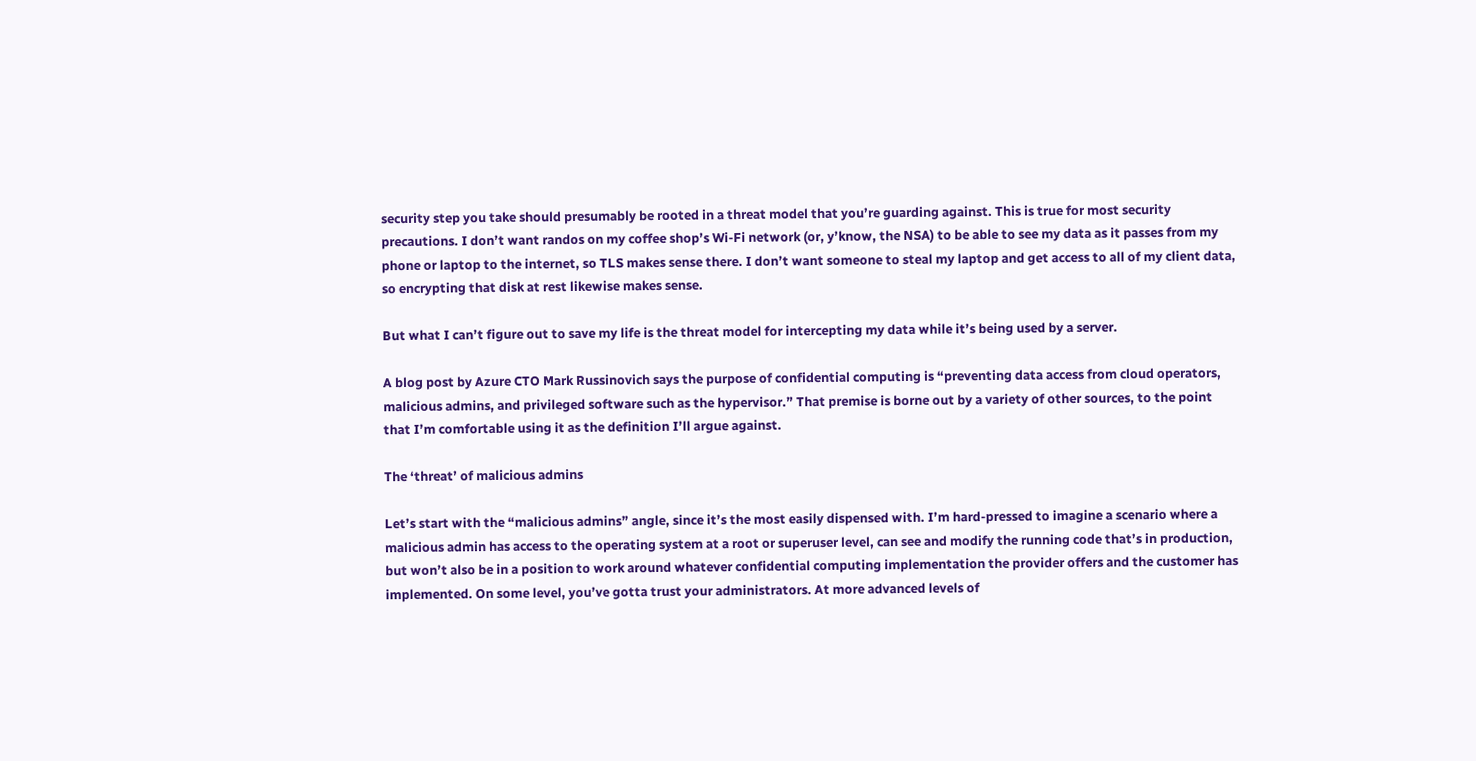security step you take should presumably be rooted in a threat model that you’re guarding against. This is true for most security precautions. I don’t want randos on my coffee shop’s Wi-Fi network (or, y’know, the NSA) to be able to see my data as it passes from my phone or laptop to the internet, so TLS makes sense there. I don’t want someone to steal my laptop and get access to all of my client data, so encrypting that disk at rest likewise makes sense.

But what I can’t figure out to save my life is the threat model for intercepting my data while it’s being used by a server.

A blog post by Azure CTO Mark Russinovich says the purpose of confidential computing is “preventing data access from cloud operators, malicious admins, and privileged software such as the hypervisor.” That premise is borne out by a variety of other sources, to the point that I’m comfortable using it as the definition I’ll argue against.

The ‘threat’ of malicious admins

Let’s start with the “malicious admins” angle, since it’s the most easily dispensed with. I’m hard-pressed to imagine a scenario where a malicious admin has access to the operating system at a root or superuser level, can see and modify the running code that’s in production, but won’t also be in a position to work around whatever confidential computing implementation the provider offers and the customer has implemented. On some level, you’ve gotta trust your administrators. At more advanced levels of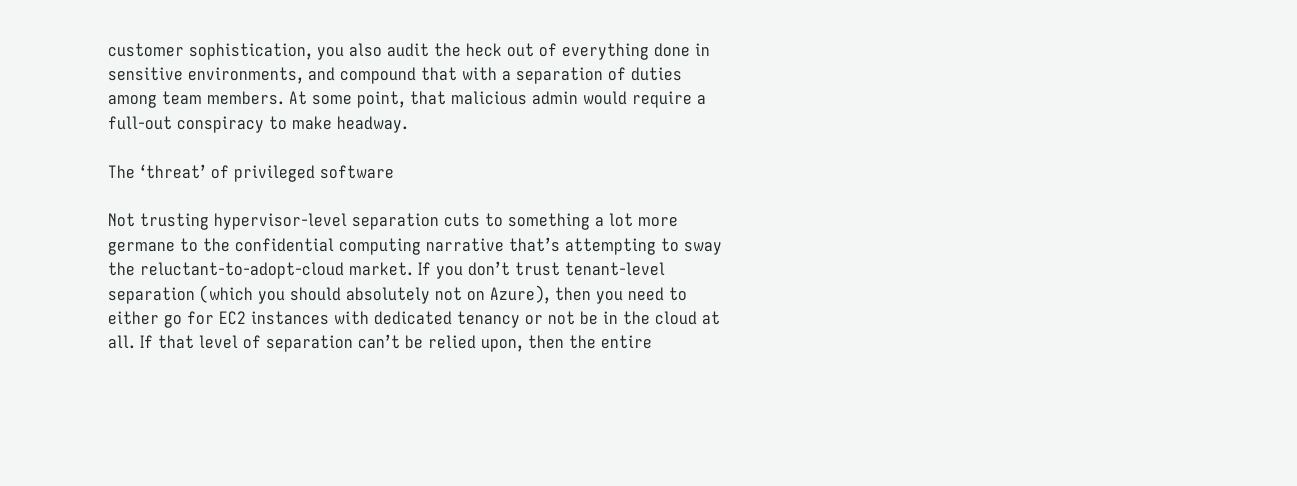customer sophistication, you also audit the heck out of everything done in sensitive environments, and compound that with a separation of duties among team members. At some point, that malicious admin would require a full-out conspiracy to make headway.

The ‘threat’ of privileged software

Not trusting hypervisor-level separation cuts to something a lot more germane to the confidential computing narrative that’s attempting to sway the reluctant-to-adopt-cloud market. If you don’t trust tenant-level separation (which you should absolutely not on Azure), then you need to either go for EC2 instances with dedicated tenancy or not be in the cloud at all. If that level of separation can’t be relied upon, then the entire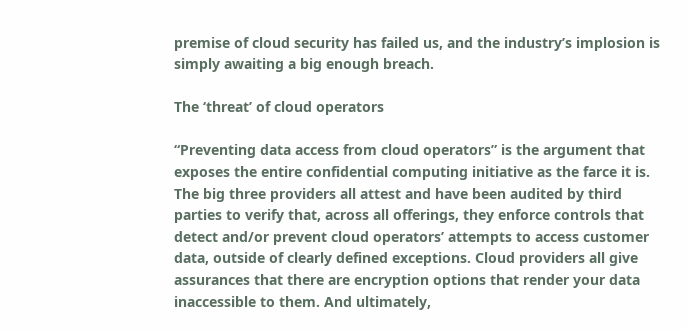premise of cloud security has failed us, and the industry’s implosion is simply awaiting a big enough breach.

The ‘threat’ of cloud operators

“Preventing data access from cloud operators” is the argument that exposes the entire confidential computing initiative as the farce it is. The big three providers all attest and have been audited by third parties to verify that, across all offerings, they enforce controls that detect and/or prevent cloud operators’ attempts to access customer data, outside of clearly defined exceptions. Cloud providers all give assurances that there are encryption options that render your data inaccessible to them. And ultimately,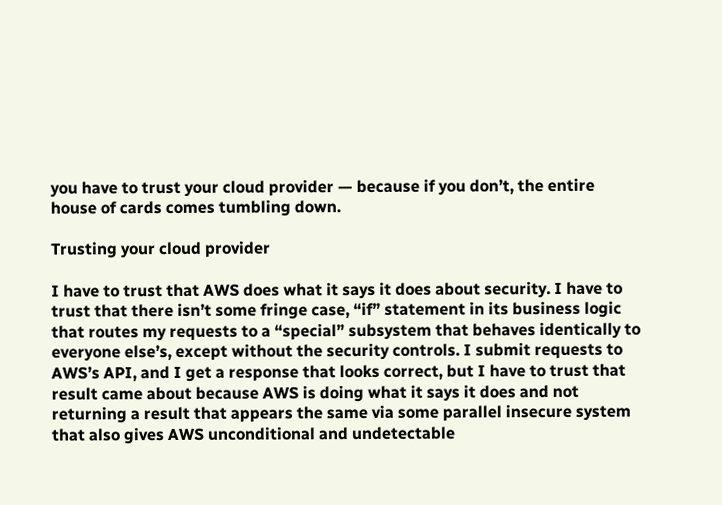you have to trust your cloud provider — because if you don’t, the entire house of cards comes tumbling down.

Trusting your cloud provider

I have to trust that AWS does what it says it does about security. I have to trust that there isn’t some fringe case, “if” statement in its business logic that routes my requests to a “special” subsystem that behaves identically to everyone else’s, except without the security controls. I submit requests to AWS’s API, and I get a response that looks correct, but I have to trust that result came about because AWS is doing what it says it does and not returning a result that appears the same via some parallel insecure system that also gives AWS unconditional and undetectable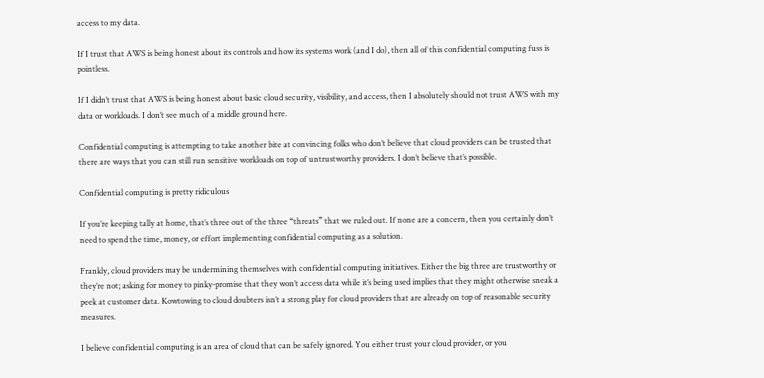access to my data.

If I trust that AWS is being honest about its controls and how its systems work (and I do), then all of this confidential computing fuss is pointless.

If I didn’t trust that AWS is being honest about basic cloud security, visibility, and access, then I absolutely should not trust AWS with my data or workloads. I don’t see much of a middle ground here.

Confidential computing is attempting to take another bite at convincing folks who don’t believe that cloud providers can be trusted that there are ways that you can still run sensitive workloads on top of untrustworthy providers. I don’t believe that’s possible.

Confidential computing is pretty ridiculous

If you’re keeping tally at home, that’s three out of the three “threats” that we ruled out. If none are a concern, then you certainly don’t need to spend the time, money, or effort implementing confidential computing as a solution.

Frankly, cloud providers may be undermining themselves with confidential computing initiatives. Either the big three are trustworthy or they’re not; asking for money to pinky-promise that they won’t access data while it’s being used implies that they might otherwise sneak a peek at customer data. Kowtowing to cloud doubters isn’t a strong play for cloud providers that are already on top of reasonable security measures.

I believe confidential computing is an area of cloud that can be safely ignored. You either trust your cloud provider, or you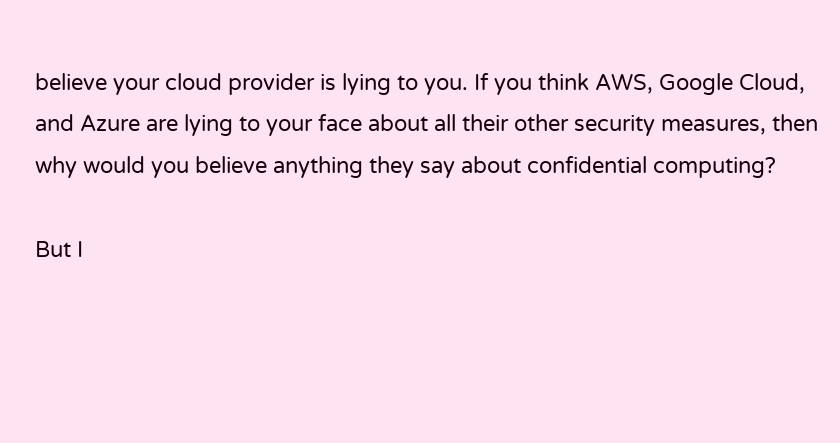believe your cloud provider is lying to you. If you think AWS, Google Cloud, and Azure are lying to your face about all their other security measures, then why would you believe anything they say about confidential computing?

But I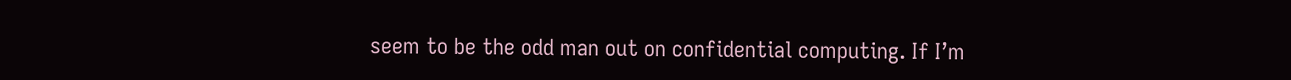seem to be the odd man out on confidential computing. If I’m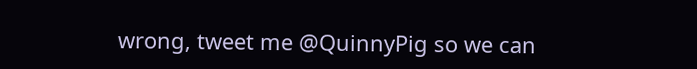wrong, tweet me @QuinnyPig so we can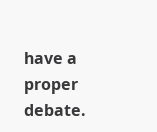have a proper debate.